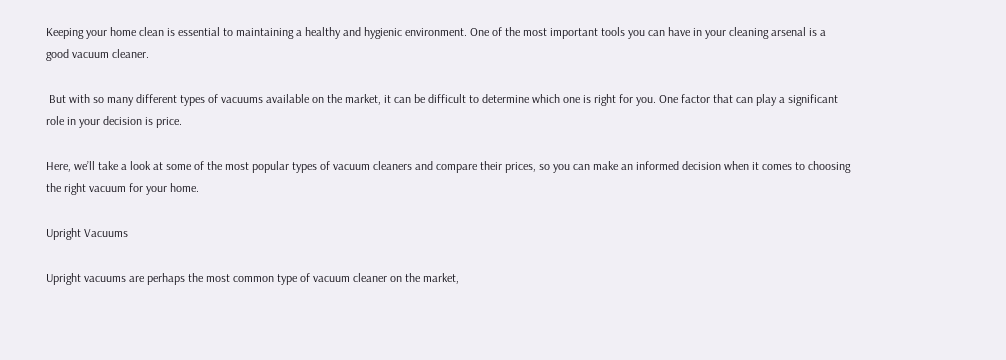Keeping your home clean is essential to maintaining a healthy and hygienic environment. One of the most important tools you can have in your cleaning arsenal is a good vacuum cleaner.

 But with so many different types of vacuums available on the market, it can be difficult to determine which one is right for you. One factor that can play a significant role in your decision is price.

Here, we’ll take a look at some of the most popular types of vacuum cleaners and compare their prices, so you can make an informed decision when it comes to choosing the right vacuum for your home.

Upright Vacuums

Upright vacuums are perhaps the most common type of vacuum cleaner on the market,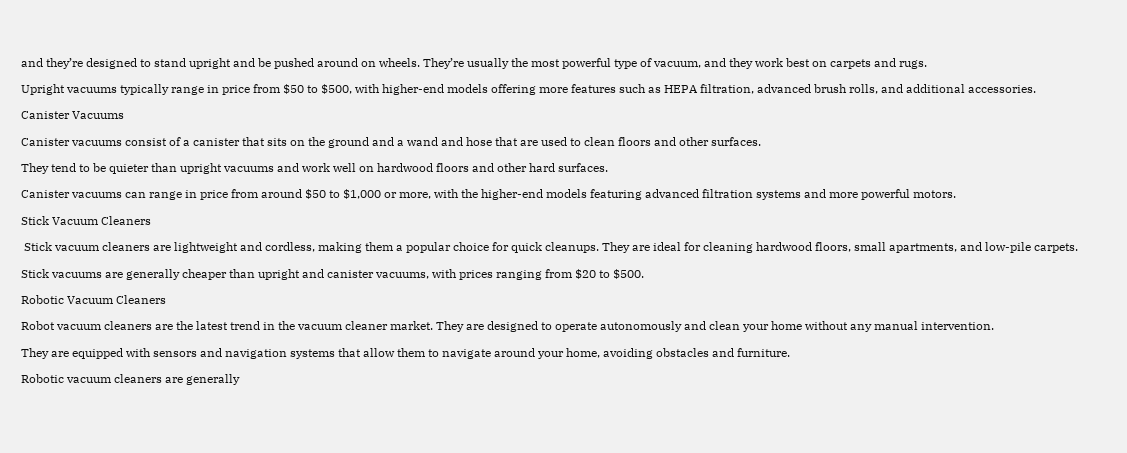and they’re designed to stand upright and be pushed around on wheels. They’re usually the most powerful type of vacuum, and they work best on carpets and rugs.

Upright vacuums typically range in price from $50 to $500, with higher-end models offering more features such as HEPA filtration, advanced brush rolls, and additional accessories.

Canister Vacuums

Canister vacuums consist of a canister that sits on the ground and a wand and hose that are used to clean floors and other surfaces.

They tend to be quieter than upright vacuums and work well on hardwood floors and other hard surfaces.

Canister vacuums can range in price from around $50 to $1,000 or more, with the higher-end models featuring advanced filtration systems and more powerful motors.

Stick Vacuum Cleaners

 Stick vacuum cleaners are lightweight and cordless, making them a popular choice for quick cleanups. They are ideal for cleaning hardwood floors, small apartments, and low-pile carpets.

Stick vacuums are generally cheaper than upright and canister vacuums, with prices ranging from $20 to $500.

Robotic Vacuum Cleaners

Robot vacuum cleaners are the latest trend in the vacuum cleaner market. They are designed to operate autonomously and clean your home without any manual intervention.

They are equipped with sensors and navigation systems that allow them to navigate around your home, avoiding obstacles and furniture.

Robotic vacuum cleaners are generally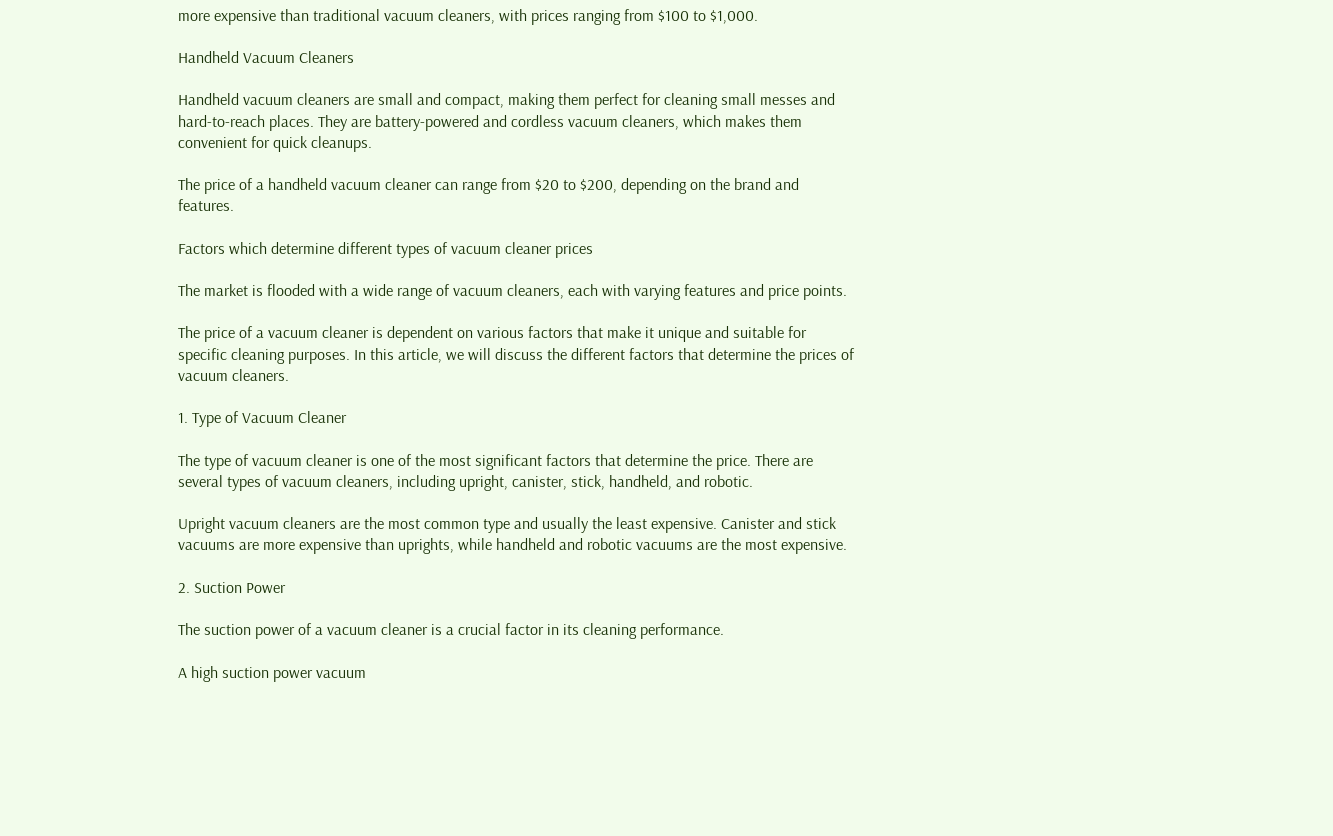more expensive than traditional vacuum cleaners, with prices ranging from $100 to $1,000.

Handheld Vacuum Cleaners

Handheld vacuum cleaners are small and compact, making them perfect for cleaning small messes and hard-to-reach places. They are battery-powered and cordless vacuum cleaners, which makes them convenient for quick cleanups.

The price of a handheld vacuum cleaner can range from $20 to $200, depending on the brand and features.

Factors which determine different types of vacuum cleaner prices

The market is flooded with a wide range of vacuum cleaners, each with varying features and price points.

The price of a vacuum cleaner is dependent on various factors that make it unique and suitable for specific cleaning purposes. In this article, we will discuss the different factors that determine the prices of vacuum cleaners.

1. Type of Vacuum Cleaner

The type of vacuum cleaner is one of the most significant factors that determine the price. There are several types of vacuum cleaners, including upright, canister, stick, handheld, and robotic.

Upright vacuum cleaners are the most common type and usually the least expensive. Canister and stick vacuums are more expensive than uprights, while handheld and robotic vacuums are the most expensive.

2. Suction Power

The suction power of a vacuum cleaner is a crucial factor in its cleaning performance.

A high suction power vacuum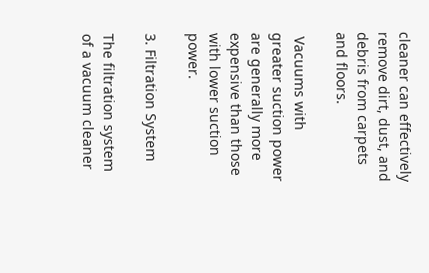cleaner can effectively remove dirt, dust, and debris from carpets and floors.

 Vacuums with greater suction power are generally more expensive than those with lower suction power.

3. Filtration System

The filtration system of a vacuum cleaner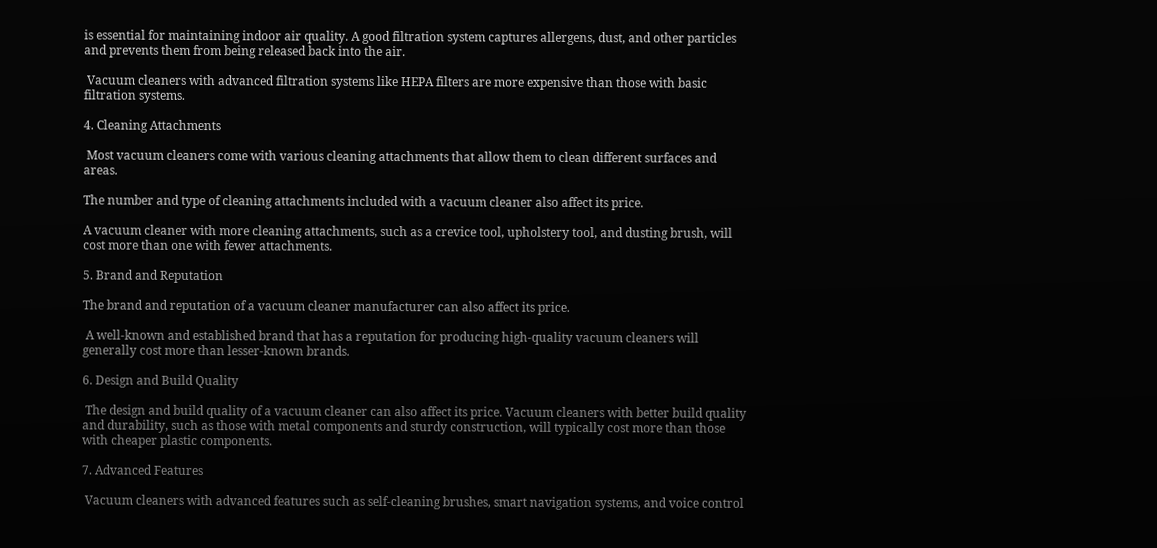is essential for maintaining indoor air quality. A good filtration system captures allergens, dust, and other particles and prevents them from being released back into the air.

 Vacuum cleaners with advanced filtration systems like HEPA filters are more expensive than those with basic filtration systems.

4. Cleaning Attachments

 Most vacuum cleaners come with various cleaning attachments that allow them to clean different surfaces and areas.

The number and type of cleaning attachments included with a vacuum cleaner also affect its price.

A vacuum cleaner with more cleaning attachments, such as a crevice tool, upholstery tool, and dusting brush, will cost more than one with fewer attachments.

5. Brand and Reputation

The brand and reputation of a vacuum cleaner manufacturer can also affect its price.

 A well-known and established brand that has a reputation for producing high-quality vacuum cleaners will generally cost more than lesser-known brands.

6. Design and Build Quality

 The design and build quality of a vacuum cleaner can also affect its price. Vacuum cleaners with better build quality and durability, such as those with metal components and sturdy construction, will typically cost more than those with cheaper plastic components.

7. Advanced Features

 Vacuum cleaners with advanced features such as self-cleaning brushes, smart navigation systems, and voice control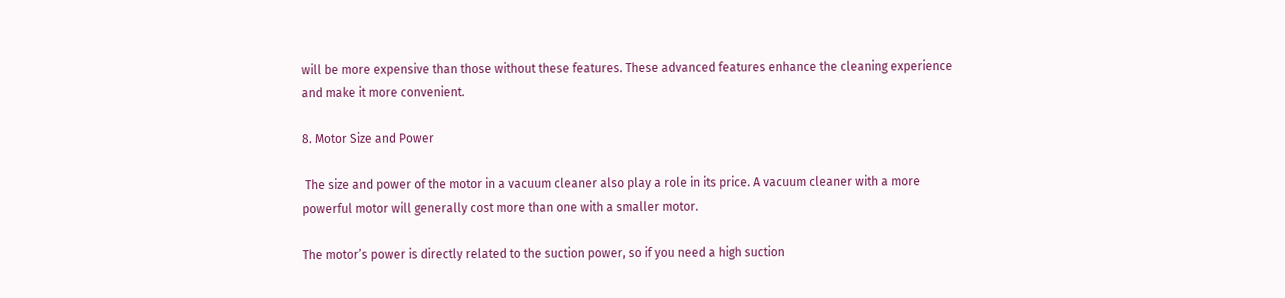will be more expensive than those without these features. These advanced features enhance the cleaning experience and make it more convenient.

8. Motor Size and Power

 The size and power of the motor in a vacuum cleaner also play a role in its price. A vacuum cleaner with a more powerful motor will generally cost more than one with a smaller motor.

The motor’s power is directly related to the suction power, so if you need a high suction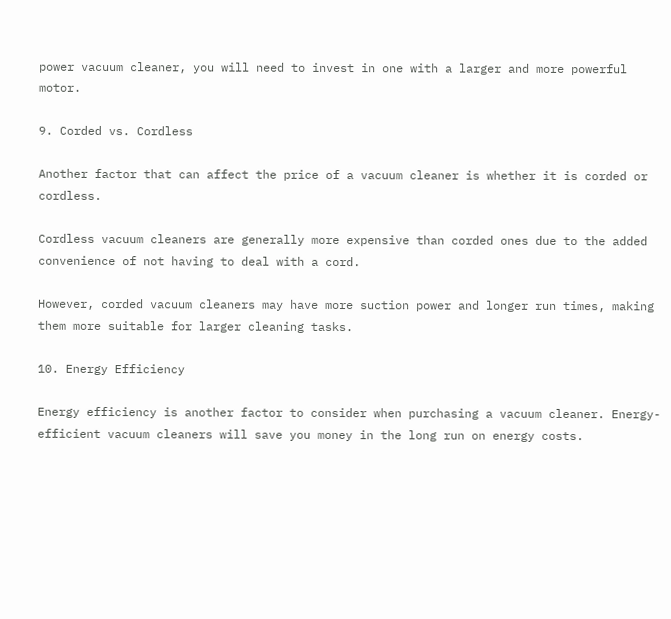power vacuum cleaner, you will need to invest in one with a larger and more powerful motor.

9. Corded vs. Cordless

Another factor that can affect the price of a vacuum cleaner is whether it is corded or cordless.

Cordless vacuum cleaners are generally more expensive than corded ones due to the added convenience of not having to deal with a cord.

However, corded vacuum cleaners may have more suction power and longer run times, making them more suitable for larger cleaning tasks.

10. Energy Efficiency

Energy efficiency is another factor to consider when purchasing a vacuum cleaner. Energy-efficient vacuum cleaners will save you money in the long run on energy costs.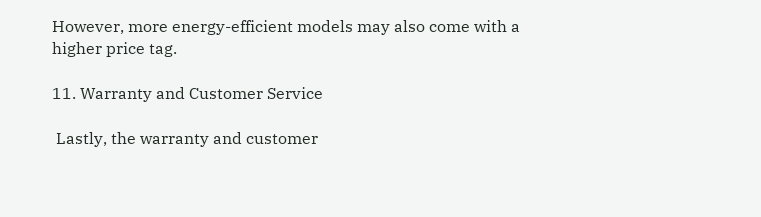However, more energy-efficient models may also come with a higher price tag.

11. Warranty and Customer Service

 Lastly, the warranty and customer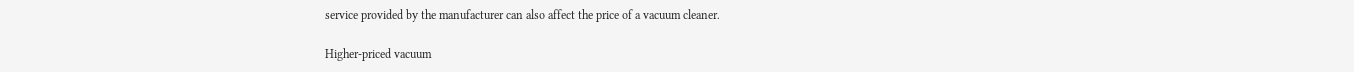service provided by the manufacturer can also affect the price of a vacuum cleaner.

Higher-priced vacuum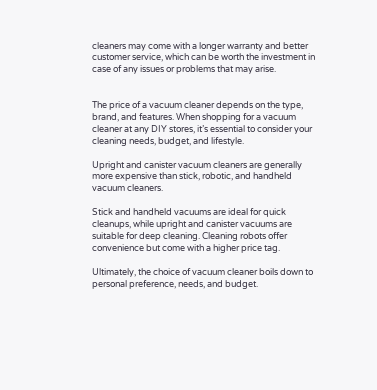cleaners may come with a longer warranty and better customer service, which can be worth the investment in case of any issues or problems that may arise.


The price of a vacuum cleaner depends on the type, brand, and features. When shopping for a vacuum cleaner at any DIY stores, it’s essential to consider your cleaning needs, budget, and lifestyle.

Upright and canister vacuum cleaners are generally more expensive than stick, robotic, and handheld vacuum cleaners.

Stick and handheld vacuums are ideal for quick cleanups, while upright and canister vacuums are suitable for deep cleaning. Cleaning robots offer convenience but come with a higher price tag.

Ultimately, the choice of vacuum cleaner boils down to personal preference, needs, and budget.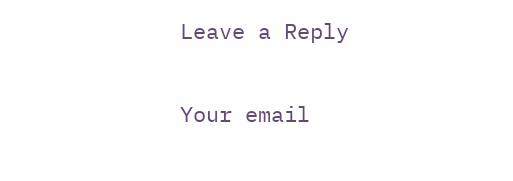Leave a Reply

Your email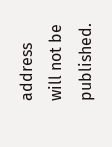address will not be published.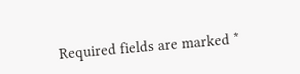Required fields are marked *